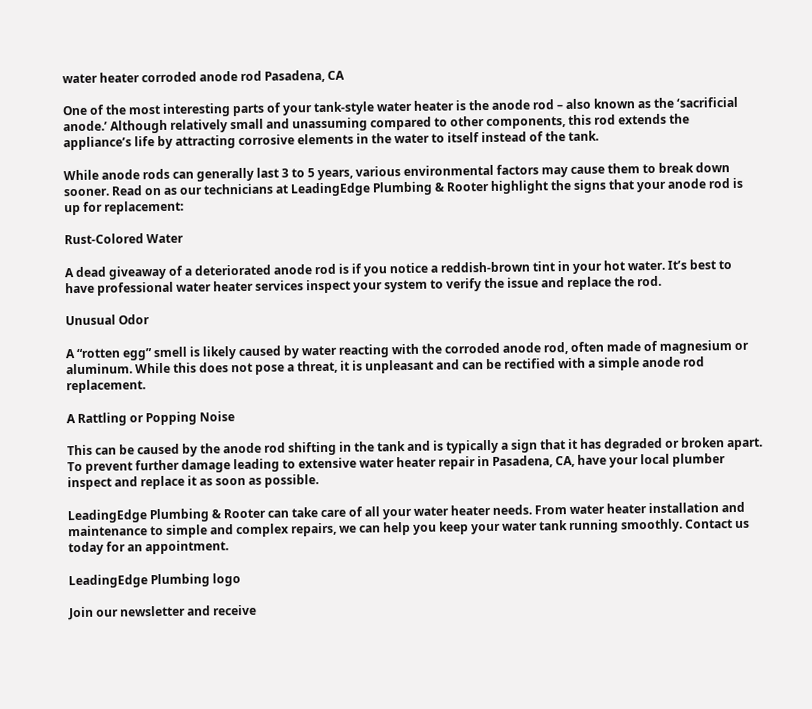water heater corroded anode rod Pasadena, CA

One of the most interesting parts of your tank-style water heater is the anode rod – also known as the ‘sacrificial anode.’ Although relatively small and unassuming compared to other components, this rod extends the appliance’s life by attracting corrosive elements in the water to itself instead of the tank.

While anode rods can generally last 3 to 5 years, various environmental factors may cause them to break down sooner. Read on as our technicians at LeadingEdge Plumbing & Rooter highlight the signs that your anode rod is up for replacement:

Rust-Colored Water

A dead giveaway of a deteriorated anode rod is if you notice a reddish-brown tint in your hot water. It’s best to have professional water heater services inspect your system to verify the issue and replace the rod.

Unusual Odor

A “rotten egg” smell is likely caused by water reacting with the corroded anode rod, often made of magnesium or aluminum. While this does not pose a threat, it is unpleasant and can be rectified with a simple anode rod replacement.

A Rattling or Popping Noise

This can be caused by the anode rod shifting in the tank and is typically a sign that it has degraded or broken apart. To prevent further damage leading to extensive water heater repair in Pasadena, CA, have your local plumber inspect and replace it as soon as possible.

LeadingEdge Plumbing & Rooter can take care of all your water heater needs. From water heater installation and maintenance to simple and complex repairs, we can help you keep your water tank running smoothly. Contact us today for an appointment.

LeadingEdge Plumbing logo

Join our newsletter and receive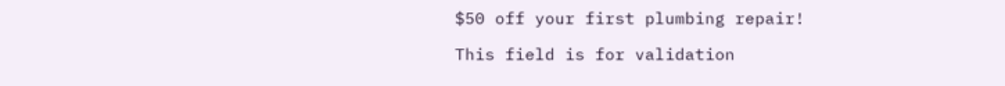$50 off your first plumbing repair!

This field is for validation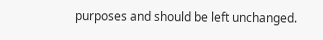purposes and should be left unchanged.